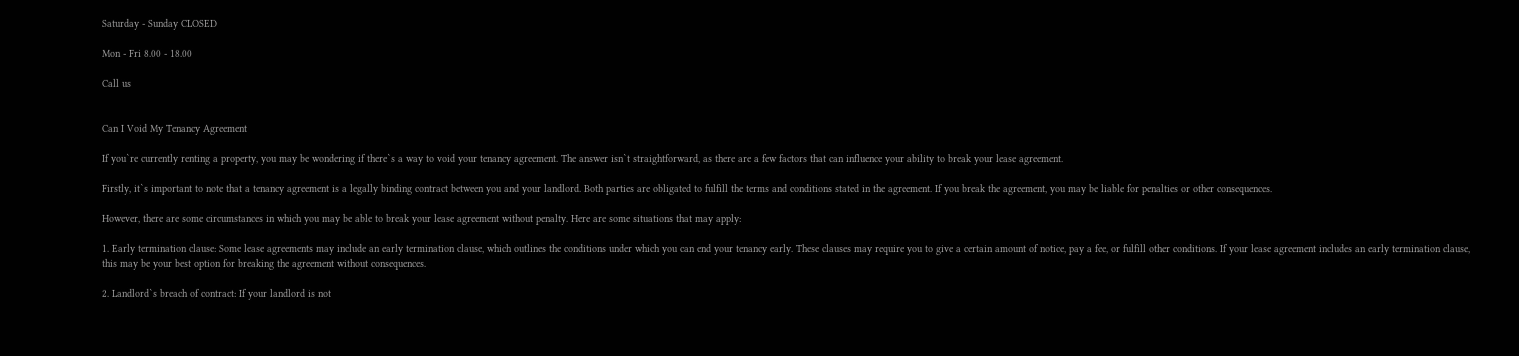Saturday - Sunday CLOSED

Mon - Fri 8.00 - 18.00

Call us


Can I Void My Tenancy Agreement

If you`re currently renting a property, you may be wondering if there`s a way to void your tenancy agreement. The answer isn`t straightforward, as there are a few factors that can influence your ability to break your lease agreement.

Firstly, it`s important to note that a tenancy agreement is a legally binding contract between you and your landlord. Both parties are obligated to fulfill the terms and conditions stated in the agreement. If you break the agreement, you may be liable for penalties or other consequences.

However, there are some circumstances in which you may be able to break your lease agreement without penalty. Here are some situations that may apply:

1. Early termination clause: Some lease agreements may include an early termination clause, which outlines the conditions under which you can end your tenancy early. These clauses may require you to give a certain amount of notice, pay a fee, or fulfill other conditions. If your lease agreement includes an early termination clause, this may be your best option for breaking the agreement without consequences.

2. Landlord`s breach of contract: If your landlord is not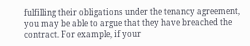fulfilling their obligations under the tenancy agreement, you may be able to argue that they have breached the contract. For example, if your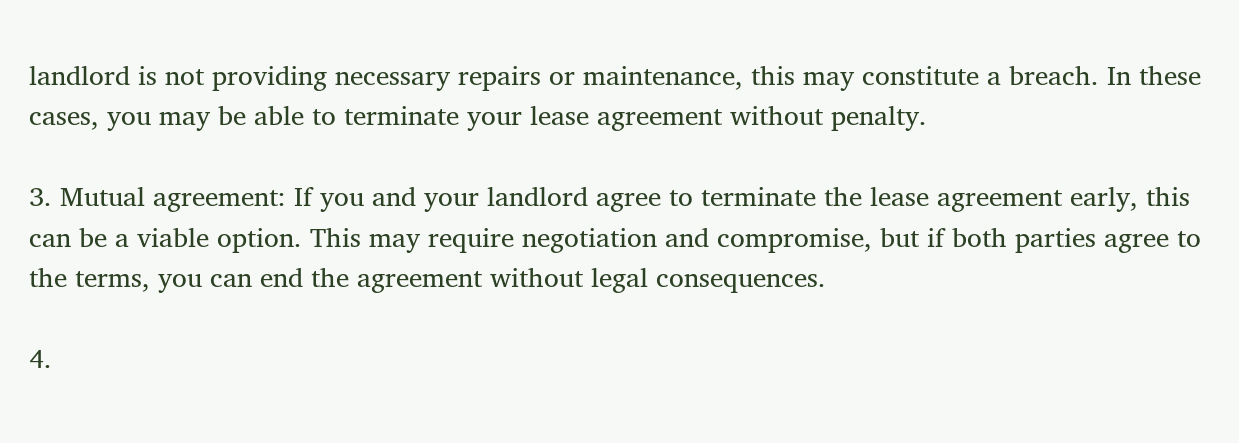landlord is not providing necessary repairs or maintenance, this may constitute a breach. In these cases, you may be able to terminate your lease agreement without penalty.

3. Mutual agreement: If you and your landlord agree to terminate the lease agreement early, this can be a viable option. This may require negotiation and compromise, but if both parties agree to the terms, you can end the agreement without legal consequences.

4.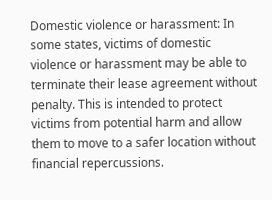Domestic violence or harassment: In some states, victims of domestic violence or harassment may be able to terminate their lease agreement without penalty. This is intended to protect victims from potential harm and allow them to move to a safer location without financial repercussions.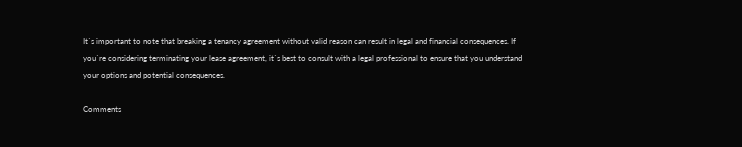It`s important to note that breaking a tenancy agreement without valid reason can result in legal and financial consequences. If you`re considering terminating your lease agreement, it`s best to consult with a legal professional to ensure that you understand your options and potential consequences.

Comments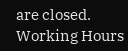are closed.
Working Hours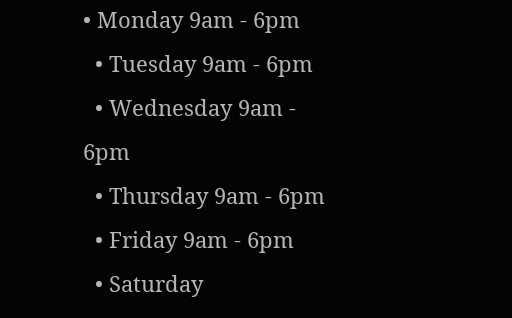• Monday 9am - 6pm
  • Tuesday 9am - 6pm
  • Wednesday 9am - 6pm
  • Thursday 9am - 6pm
  • Friday 9am - 6pm
  • Saturday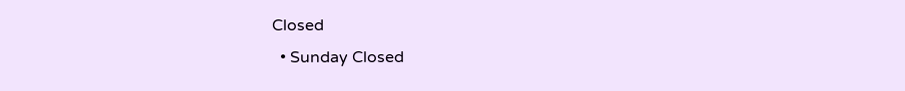Closed
  • Sunday Closed